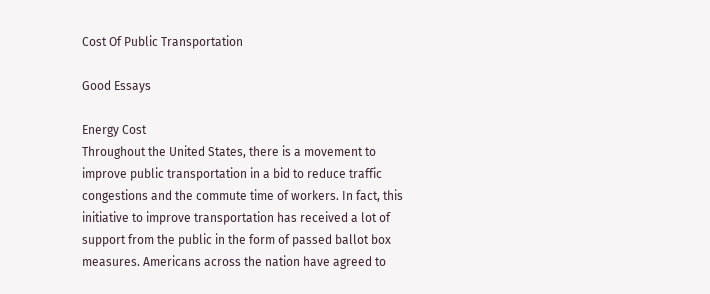Cost Of Public Transportation

Good Essays

Energy Cost
Throughout the United States, there is a movement to improve public transportation in a bid to reduce traffic congestions and the commute time of workers. In fact, this initiative to improve transportation has received a lot of support from the public in the form of passed ballot box measures. Americans across the nation have agreed to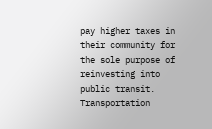pay higher taxes in their community for the sole purpose of reinvesting into public transit. Transportation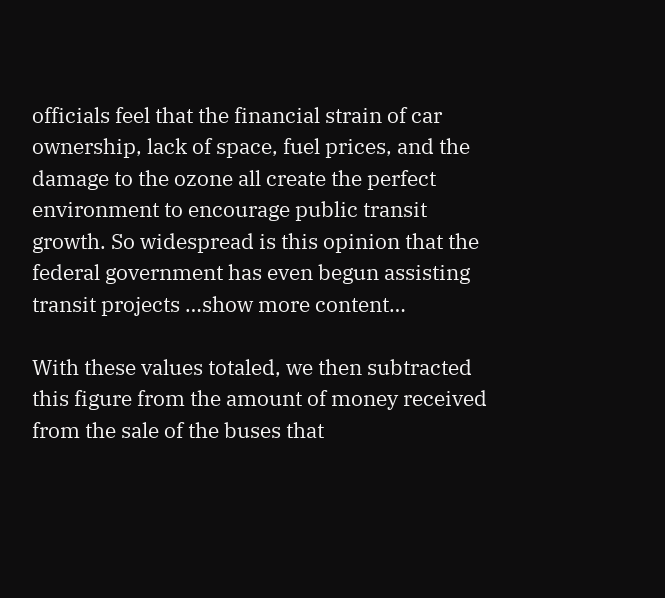officials feel that the financial strain of car ownership, lack of space, fuel prices, and the damage to the ozone all create the perfect environment to encourage public transit growth. So widespread is this opinion that the federal government has even begun assisting transit projects …show more content…

With these values totaled, we then subtracted this figure from the amount of money received from the sale of the buses that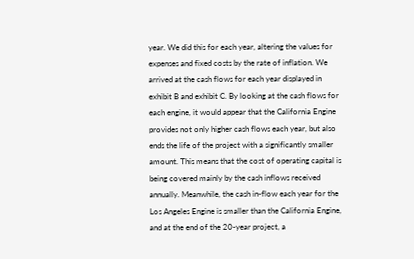year. We did this for each year, altering the values for expenses and fixed costs by the rate of inflation. We arrived at the cash flows for each year displayed in exhibit B and exhibit C. By looking at the cash flows for each engine, it would appear that the California Engine provides not only higher cash flows each year, but also ends the life of the project with a significantly smaller amount. This means that the cost of operating capital is being covered mainly by the cash inflows received annually. Meanwhile, the cash in-flow each year for the Los Angeles Engine is smaller than the California Engine, and at the end of the 20-year project, a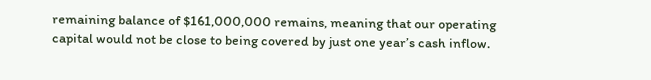remaining balance of $161,000,000 remains, meaning that our operating capital would not be close to being covered by just one year’s cash inflow.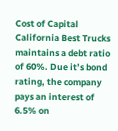Cost of Capital
California Best Trucks maintains a debt ratio of 60%. Due it’s bond rating, the company pays an interest of 6.5% on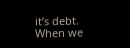it’s debt. When we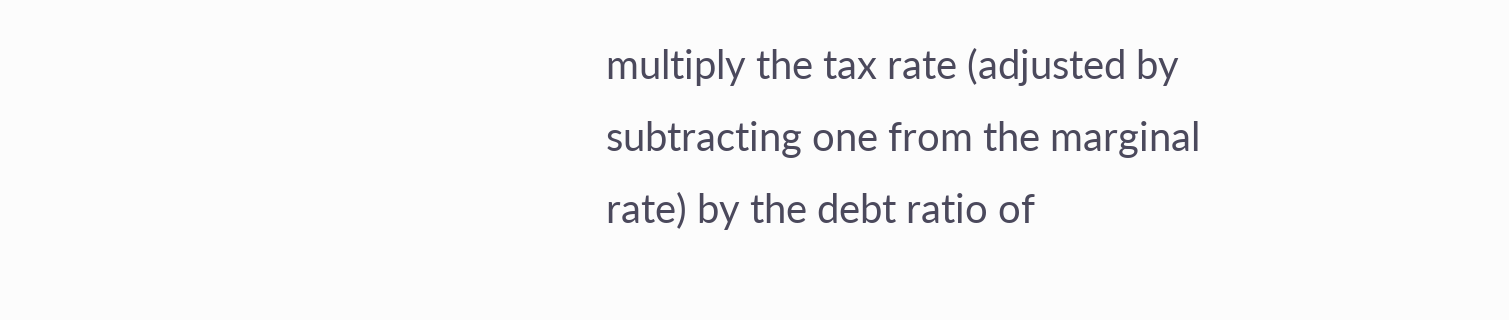multiply the tax rate (adjusted by subtracting one from the marginal rate) by the debt ratio of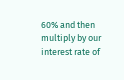60% and then multiply by our interest rate of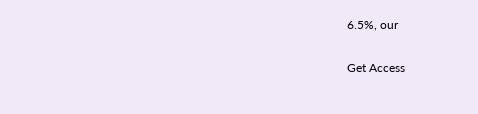6.5%, our

Get Access